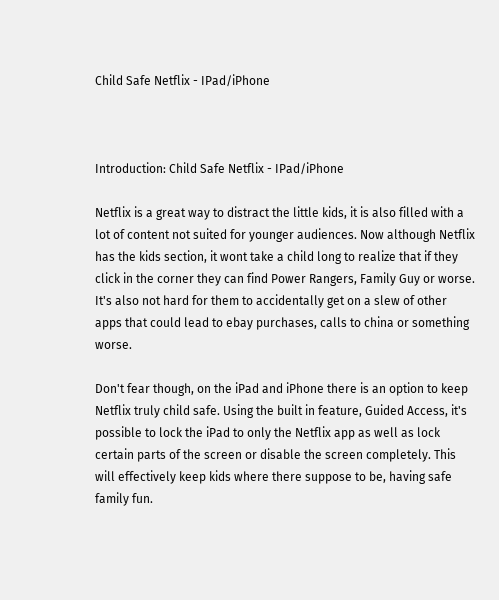Child Safe Netflix - IPad/iPhone



Introduction: Child Safe Netflix - IPad/iPhone

Netflix is a great way to distract the little kids, it is also filled with a lot of content not suited for younger audiences. Now although Netflix has the kids section, it wont take a child long to realize that if they click in the corner they can find Power Rangers, Family Guy or worse. It's also not hard for them to accidentally get on a slew of other apps that could lead to ebay purchases, calls to china or something worse.

Don't fear though, on the iPad and iPhone there is an option to keep Netflix truly child safe. Using the built in feature, Guided Access, it's possible to lock the iPad to only the Netflix app as well as lock certain parts of the screen or disable the screen completely. This will effectively keep kids where there suppose to be, having safe family fun.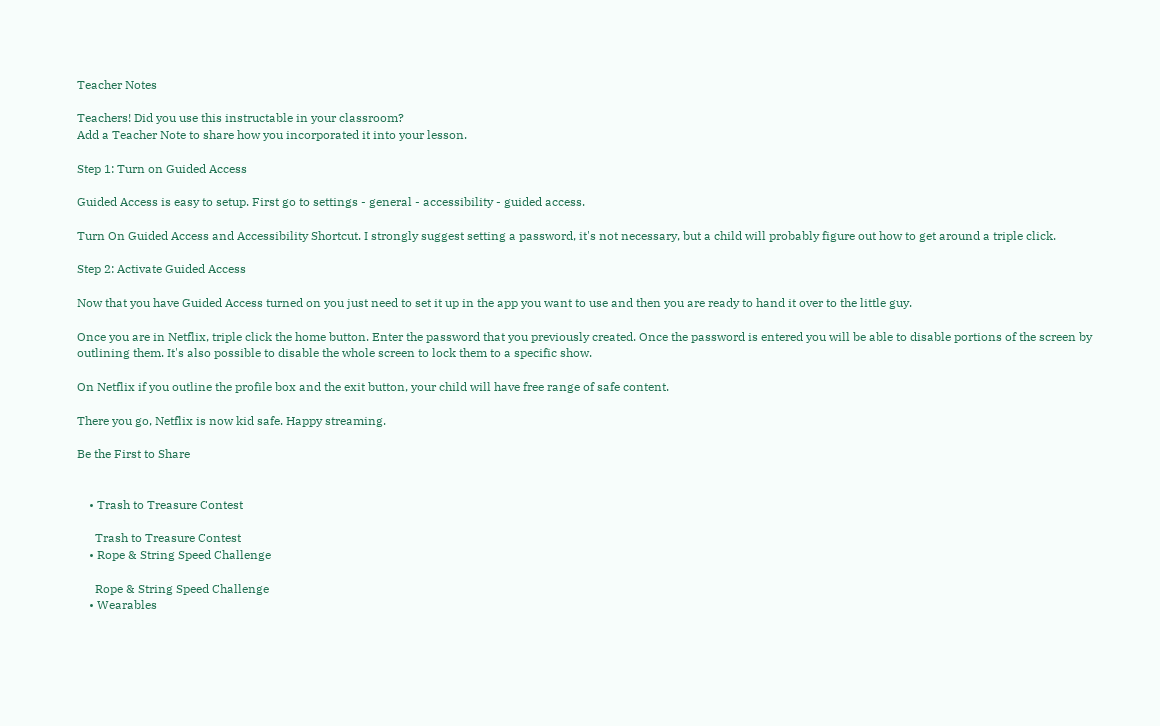Teacher Notes

Teachers! Did you use this instructable in your classroom?
Add a Teacher Note to share how you incorporated it into your lesson.

Step 1: Turn on Guided Access

Guided Access is easy to setup. First go to settings - general - accessibility - guided access.

Turn On Guided Access and Accessibility Shortcut. I strongly suggest setting a password, it's not necessary, but a child will probably figure out how to get around a triple click.

Step 2: Activate Guided Access

Now that you have Guided Access turned on you just need to set it up in the app you want to use and then you are ready to hand it over to the little guy.

Once you are in Netflix, triple click the home button. Enter the password that you previously created. Once the password is entered you will be able to disable portions of the screen by outlining them. It's also possible to disable the whole screen to lock them to a specific show.

On Netflix if you outline the profile box and the exit button, your child will have free range of safe content.

There you go, Netflix is now kid safe. Happy streaming.

Be the First to Share


    • Trash to Treasure Contest

      Trash to Treasure Contest
    • Rope & String Speed Challenge

      Rope & String Speed Challenge
    • Wearables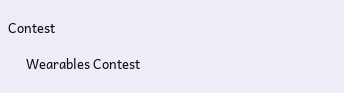Contest

      Wearables Contest